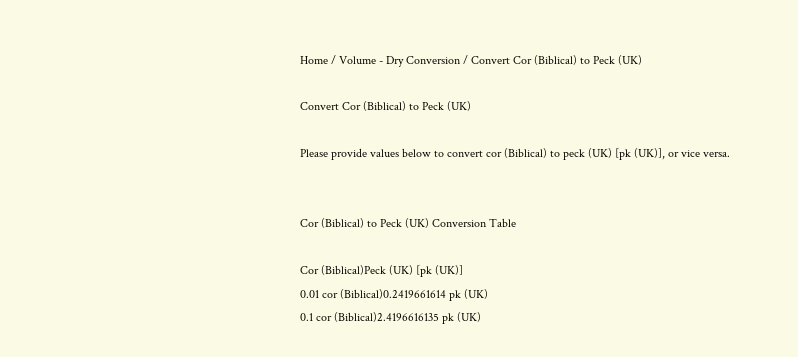Home / Volume - Dry Conversion / Convert Cor (Biblical) to Peck (UK)

Convert Cor (Biblical) to Peck (UK)

Please provide values below to convert cor (Biblical) to peck (UK) [pk (UK)], or vice versa.


Cor (Biblical) to Peck (UK) Conversion Table

Cor (Biblical)Peck (UK) [pk (UK)]
0.01 cor (Biblical)0.2419661614 pk (UK)
0.1 cor (Biblical)2.4196616135 pk (UK)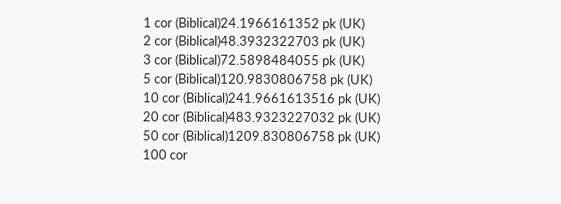1 cor (Biblical)24.1966161352 pk (UK)
2 cor (Biblical)48.3932322703 pk (UK)
3 cor (Biblical)72.5898484055 pk (UK)
5 cor (Biblical)120.9830806758 pk (UK)
10 cor (Biblical)241.9661613516 pk (UK)
20 cor (Biblical)483.9323227032 pk (UK)
50 cor (Biblical)1209.830806758 pk (UK)
100 cor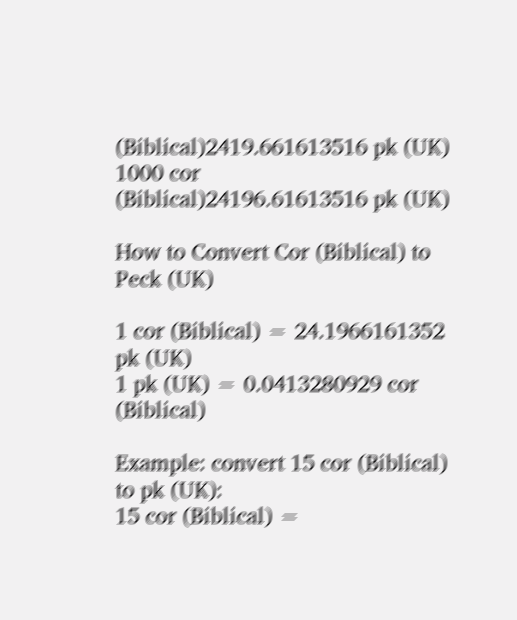(Biblical)2419.661613516 pk (UK)
1000 cor (Biblical)24196.61613516 pk (UK)

How to Convert Cor (Biblical) to Peck (UK)

1 cor (Biblical) = 24.1966161352 pk (UK)
1 pk (UK) = 0.0413280929 cor (Biblical)

Example: convert 15 cor (Biblical) to pk (UK):
15 cor (Biblical) =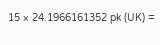15 × 24.1966161352 pk (UK) =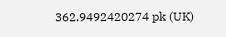362.9492420274 pk (UK)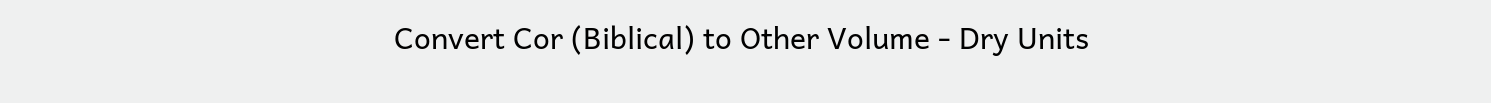Convert Cor (Biblical) to Other Volume - Dry Units